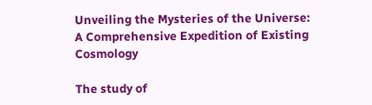Unveiling the Mysteries of the Universe: A Comprehensive Expedition of Existing Cosmology

The study of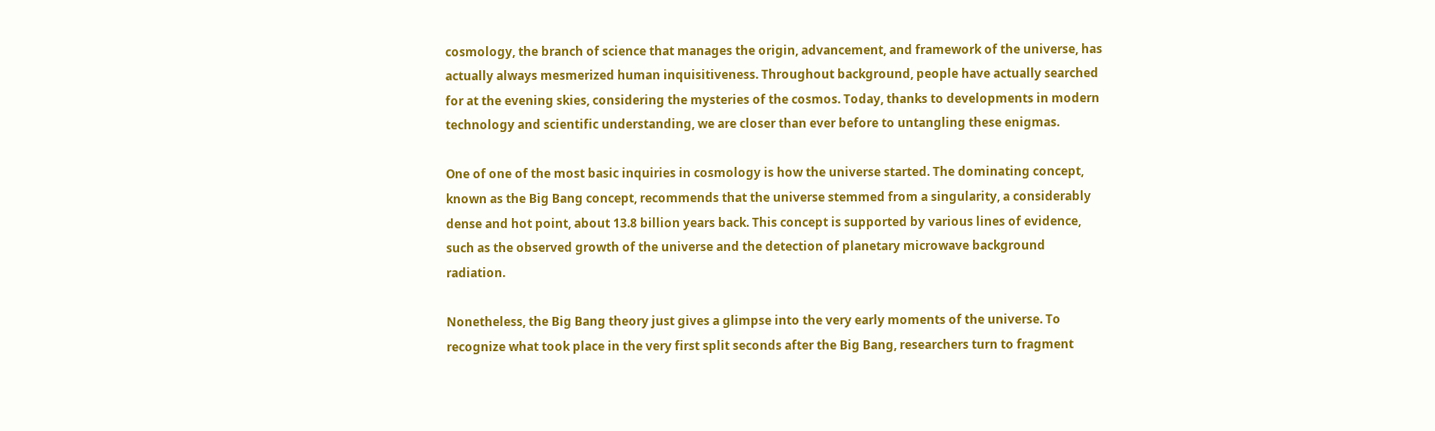cosmology, the branch of science that manages the origin, advancement, and framework of the universe, has actually always mesmerized human inquisitiveness. Throughout background, people have actually searched for at the evening skies, considering the mysteries of the cosmos. Today, thanks to developments in modern technology and scientific understanding, we are closer than ever before to untangling these enigmas.

One of one of the most basic inquiries in cosmology is how the universe started. The dominating concept, known as the Big Bang concept, recommends that the universe stemmed from a singularity, a considerably dense and hot point, about 13.8 billion years back. This concept is supported by various lines of evidence, such as the observed growth of the universe and the detection of planetary microwave background radiation.

Nonetheless, the Big Bang theory just gives a glimpse into the very early moments of the universe. To recognize what took place in the very first split seconds after the Big Bang, researchers turn to fragment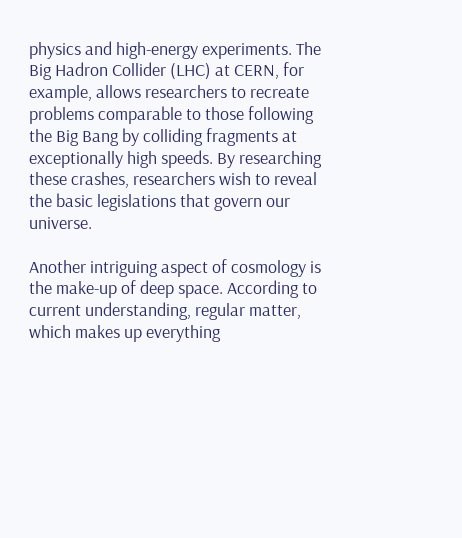physics and high-energy experiments. The Big Hadron Collider (LHC) at CERN, for example, allows researchers to recreate problems comparable to those following the Big Bang by colliding fragments at exceptionally high speeds. By researching these crashes, researchers wish to reveal the basic legislations that govern our universe.

Another intriguing aspect of cosmology is the make-up of deep space. According to current understanding, regular matter, which makes up everything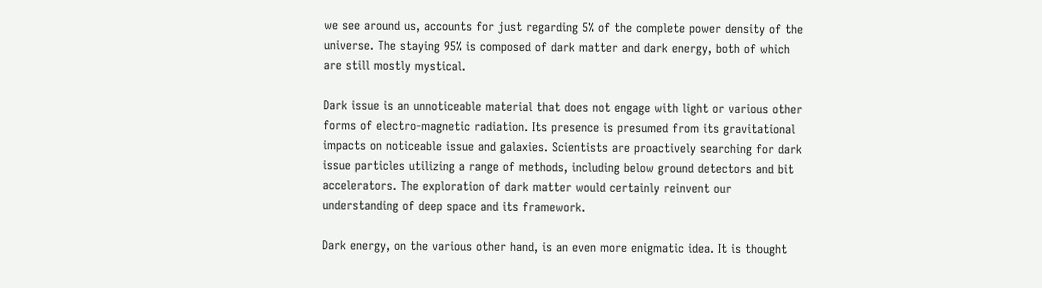we see around us, accounts for just regarding 5% of the complete power density of the universe. The staying 95% is composed of dark matter and dark energy, both of which are still mostly mystical.

Dark issue is an unnoticeable material that does not engage with light or various other forms of electro-magnetic radiation. Its presence is presumed from its gravitational impacts on noticeable issue and galaxies. Scientists are proactively searching for dark issue particles utilizing a range of methods, including below ground detectors and bit accelerators. The exploration of dark matter would certainly reinvent our understanding of deep space and its framework.

Dark energy, on the various other hand, is an even more enigmatic idea. It is thought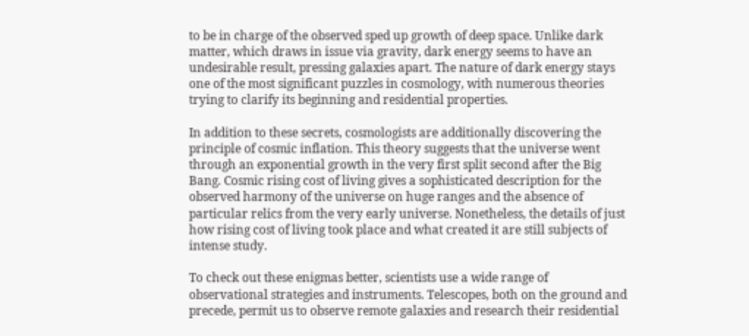to be in charge of the observed sped up growth of deep space. Unlike dark matter, which draws in issue via gravity, dark energy seems to have an undesirable result, pressing galaxies apart. The nature of dark energy stays one of the most significant puzzles in cosmology, with numerous theories trying to clarify its beginning and residential properties.

In addition to these secrets, cosmologists are additionally discovering the principle of cosmic inflation. This theory suggests that the universe went through an exponential growth in the very first split second after the Big Bang. Cosmic rising cost of living gives a sophisticated description for the observed harmony of the universe on huge ranges and the absence of particular relics from the very early universe. Nonetheless, the details of just how rising cost of living took place and what created it are still subjects of intense study.

To check out these enigmas better, scientists use a wide range of observational strategies and instruments. Telescopes, both on the ground and precede, permit us to observe remote galaxies and research their residential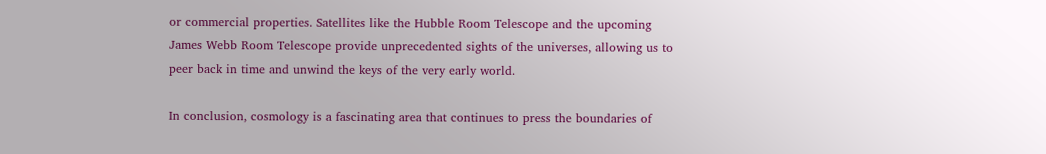or commercial properties. Satellites like the Hubble Room Telescope and the upcoming James Webb Room Telescope provide unprecedented sights of the universes, allowing us to peer back in time and unwind the keys of the very early world.

In conclusion, cosmology is a fascinating area that continues to press the boundaries of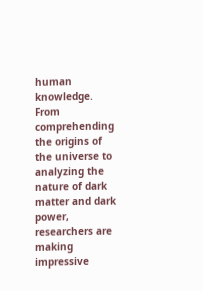human knowledge. From comprehending the origins of the universe to analyzing the nature of dark matter and dark power, researchers are making impressive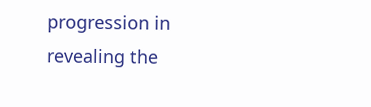progression in revealing the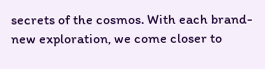secrets of the cosmos. With each brand-new exploration, we come closer to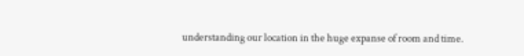understanding our location in the huge expanse of room and time.